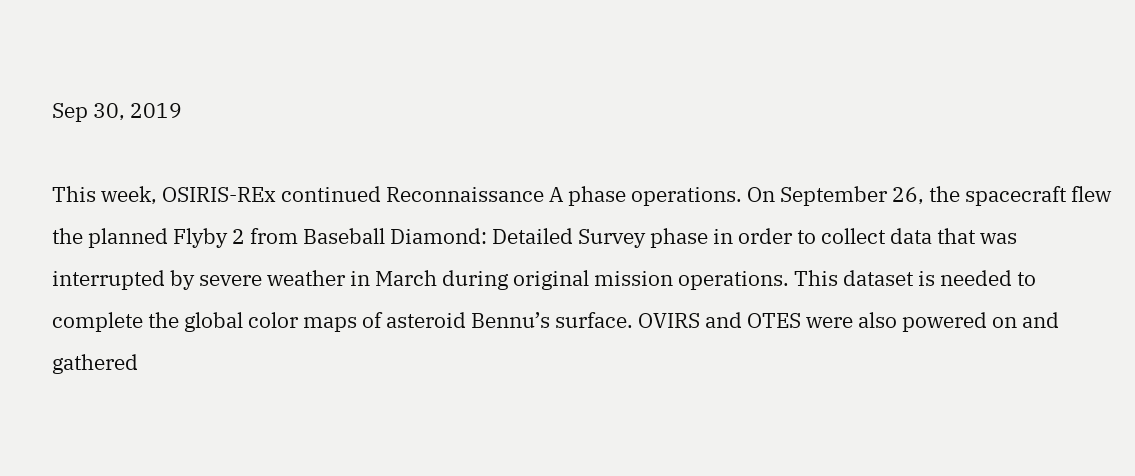Sep 30, 2019

This week, OSIRIS-REx continued Reconnaissance A phase operations. On September 26, the spacecraft flew the planned Flyby 2 from Baseball Diamond: Detailed Survey phase in order to collect data that was interrupted by severe weather in March during original mission operations. This dataset is needed to complete the global color maps of asteroid Bennu’s surface. OVIRS and OTES were also powered on and gathered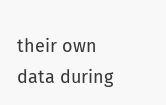their own data during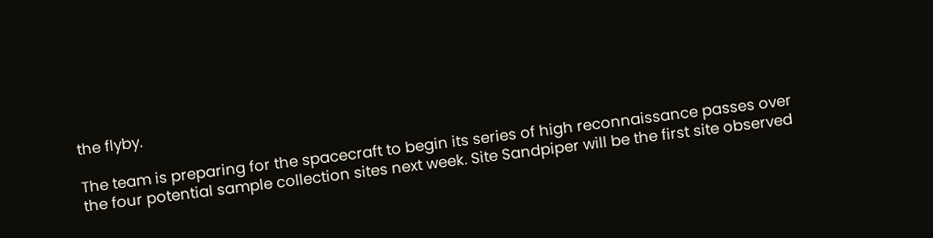the flyby.

The team is preparing for the spacecraft to begin its series of high reconnaissance passes over the four potential sample collection sites next week. Site Sandpiper will be the first site observed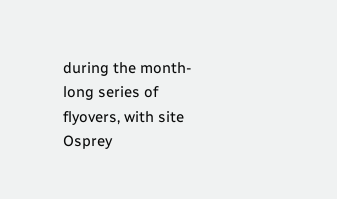during the month-long series of flyovers, with site Osprey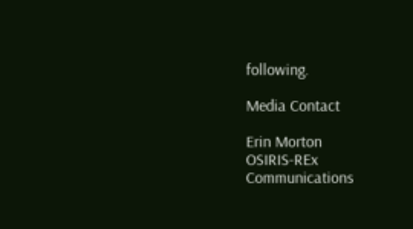following.

Media Contact

Erin Morton
OSIRIS-REx Communications